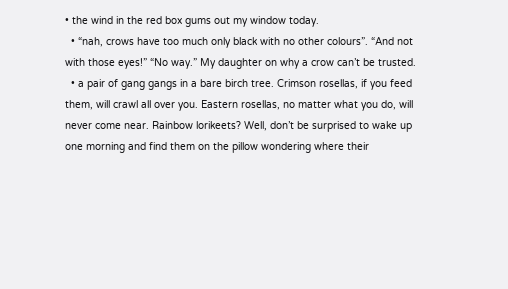• the wind in the red box gums out my window today.
  • “nah, crows have too much only black with no other colours”. “And not with those eyes!” “No way.” My daughter on why a crow can’t be trusted.
  • a pair of gang gangs in a bare birch tree. Crimson rosellas, if you feed them, will crawl all over you. Eastern rosellas, no matter what you do, will never come near. Rainbow lorikeets? Well, don’t be surprised to wake up one morning and find them on the pillow wondering where their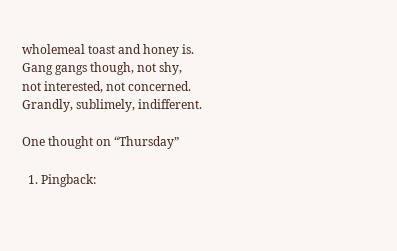wholemeal toast and honey is. Gang gangs though, not shy, not interested, not concerned. Grandly, sublimely, indifferent.

One thought on “Thursday”

  1. Pingback: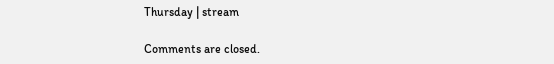Thursday | stream

Comments are closed.